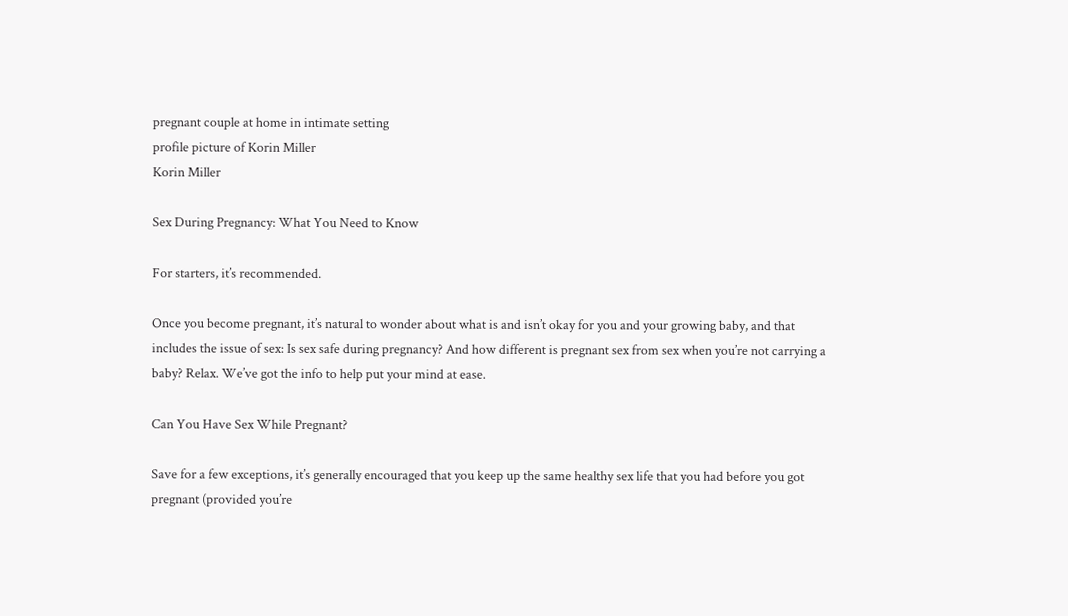pregnant couple at home in intimate setting
profile picture of Korin Miller
Korin Miller

Sex During Pregnancy: What You Need to Know

For starters, it’s recommended.

Once you become pregnant, it’s natural to wonder about what is and isn’t okay for you and your growing baby, and that includes the issue of sex: Is sex safe during pregnancy? And how different is pregnant sex from sex when you’re not carrying a baby? Relax. We’ve got the info to help put your mind at ease.

Can You Have Sex While Pregnant?

Save for a few exceptions, it’s generally encouraged that you keep up the same healthy sex life that you had before you got pregnant (provided you’re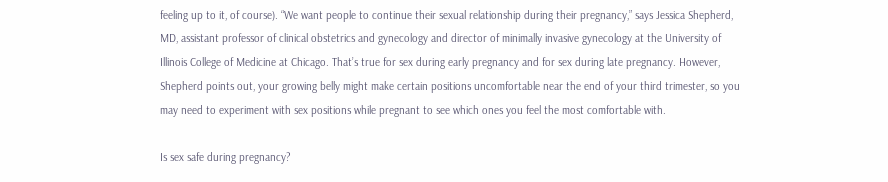feeling up to it, of course). “We want people to continue their sexual relationship during their pregnancy,” says Jessica Shepherd, MD, assistant professor of clinical obstetrics and gynecology and director of minimally invasive gynecology at the University of Illinois College of Medicine at Chicago. That’s true for sex during early pregnancy and for sex during late pregnancy. However, Shepherd points out, your growing belly might make certain positions uncomfortable near the end of your third trimester, so you may need to experiment with sex positions while pregnant to see which ones you feel the most comfortable with.

Is sex safe during pregnancy?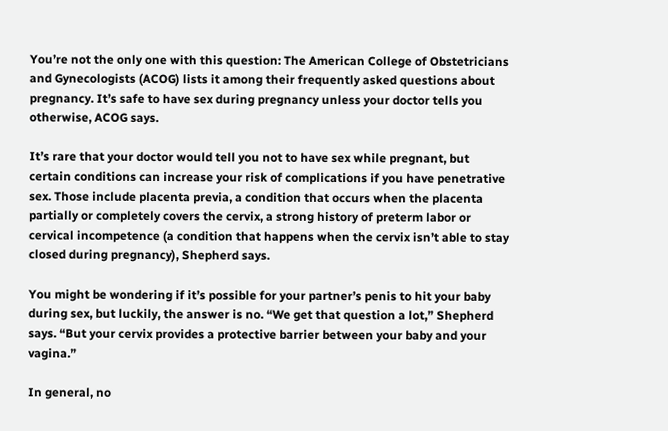You’re not the only one with this question: The American College of Obstetricians and Gynecologists (ACOG) lists it among their frequently asked questions about pregnancy. It’s safe to have sex during pregnancy unless your doctor tells you otherwise, ACOG says.

It’s rare that your doctor would tell you not to have sex while pregnant, but certain conditions can increase your risk of complications if you have penetrative sex. Those include placenta previa, a condition that occurs when the placenta partially or completely covers the cervix, a strong history of preterm labor or cervical incompetence (a condition that happens when the cervix isn’t able to stay closed during pregnancy), Shepherd says.

You might be wondering if it’s possible for your partner’s penis to hit your baby during sex, but luckily, the answer is no. “We get that question a lot,” Shepherd says. “But your cervix provides a protective barrier between your baby and your vagina.”

In general, no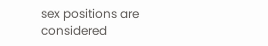sex positions are considered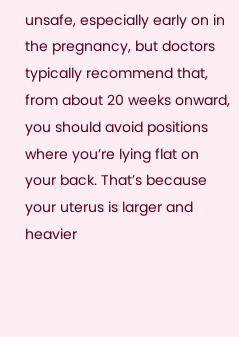unsafe, especially early on in the pregnancy, but doctors typically recommend that, from about 20 weeks onward, you should avoid positions where you’re lying flat on your back. That’s because your uterus is larger and heavier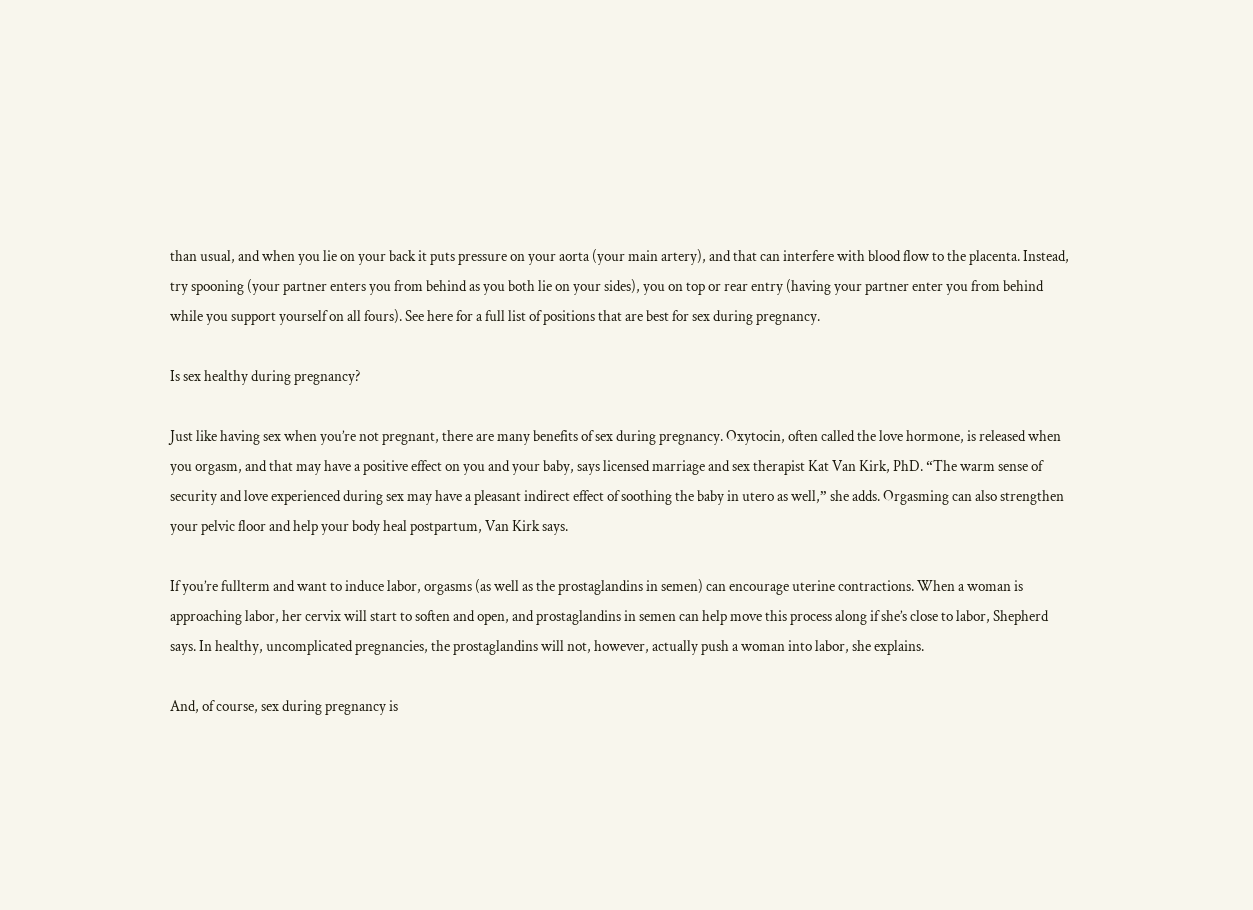than usual, and when you lie on your back it puts pressure on your aorta (your main artery), and that can interfere with blood flow to the placenta. Instead, try spooning (your partner enters you from behind as you both lie on your sides), you on top or rear entry (having your partner enter you from behind while you support yourself on all fours). See here for a full list of positions that are best for sex during pregnancy.

Is sex healthy during pregnancy?

Just like having sex when you’re not pregnant, there are many benefits of sex during pregnancy. Oxytocin, often called the love hormone, is released when you orgasm, and that may have a positive effect on you and your baby, says licensed marriage and sex therapist Kat Van Kirk, PhD. “The warm sense of security and love experienced during sex may have a pleasant indirect effect of soothing the baby in utero as well,” she adds. Orgasming can also strengthen your pelvic floor and help your body heal postpartum, Van Kirk says.

If you’re fullterm and want to induce labor, orgasms (as well as the prostaglandins in semen) can encourage uterine contractions. When a woman is approaching labor, her cervix will start to soften and open, and prostaglandins in semen can help move this process along if she’s close to labor, Shepherd says. In healthy, uncomplicated pregnancies, the prostaglandins will not, however, actually push a woman into labor, she explains.

And, of course, sex during pregnancy is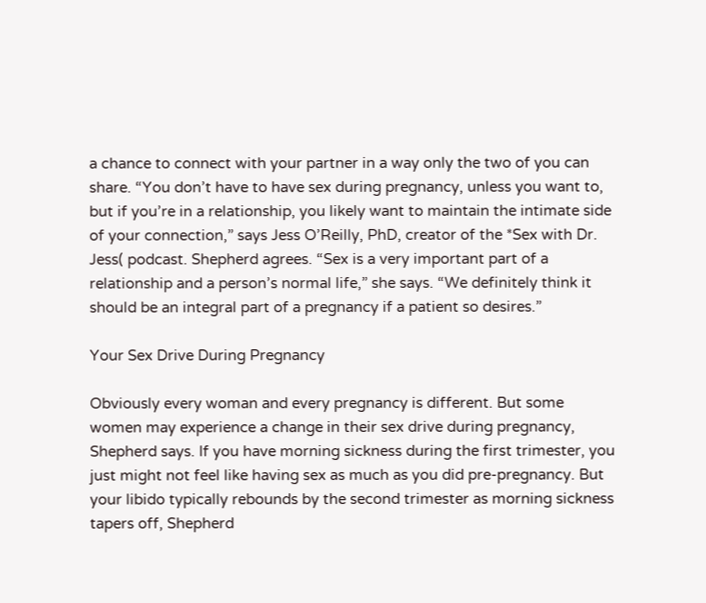a chance to connect with your partner in a way only the two of you can share. “You don’t have to have sex during pregnancy, unless you want to, but if you’re in a relationship, you likely want to maintain the intimate side of your connection,” says Jess O’Reilly, PhD, creator of the *Sex with Dr. Jess( podcast. Shepherd agrees. “Sex is a very important part of a relationship and a person’s normal life,” she says. “We definitely think it should be an integral part of a pregnancy if a patient so desires.”

Your Sex Drive During Pregnancy

Obviously every woman and every pregnancy is different. But some women may experience a change in their sex drive during pregnancy, Shepherd says. If you have morning sickness during the first trimester, you just might not feel like having sex as much as you did pre-pregnancy. But your libido typically rebounds by the second trimester as morning sickness tapers off, Shepherd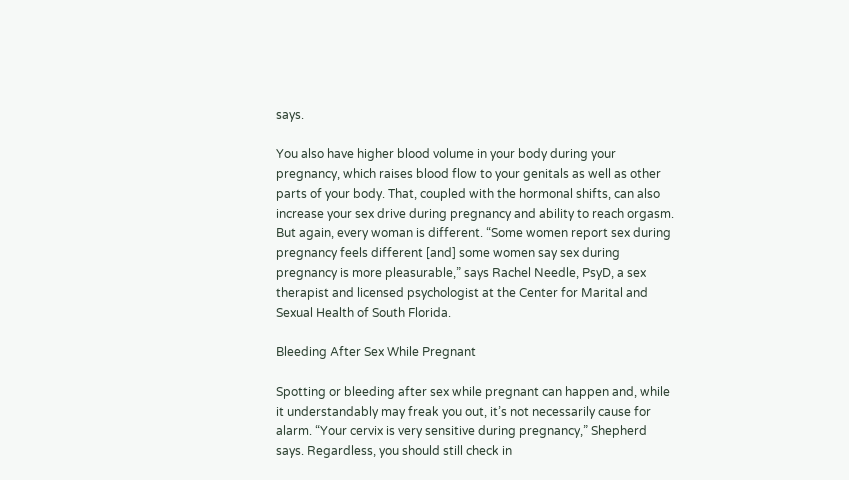says.

You also have higher blood volume in your body during your pregnancy, which raises blood flow to your genitals as well as other parts of your body. That, coupled with the hormonal shifts, can also increase your sex drive during pregnancy and ability to reach orgasm. But again, every woman is different. “Some women report sex during pregnancy feels different [and] some women say sex during pregnancy is more pleasurable,” says Rachel Needle, PsyD, a sex therapist and licensed psychologist at the Center for Marital and Sexual Health of South Florida.

Bleeding After Sex While Pregnant

Spotting or bleeding after sex while pregnant can happen and, while it understandably may freak you out, it’s not necessarily cause for alarm. “Your cervix is very sensitive during pregnancy,” Shepherd says. Regardless, you should still check in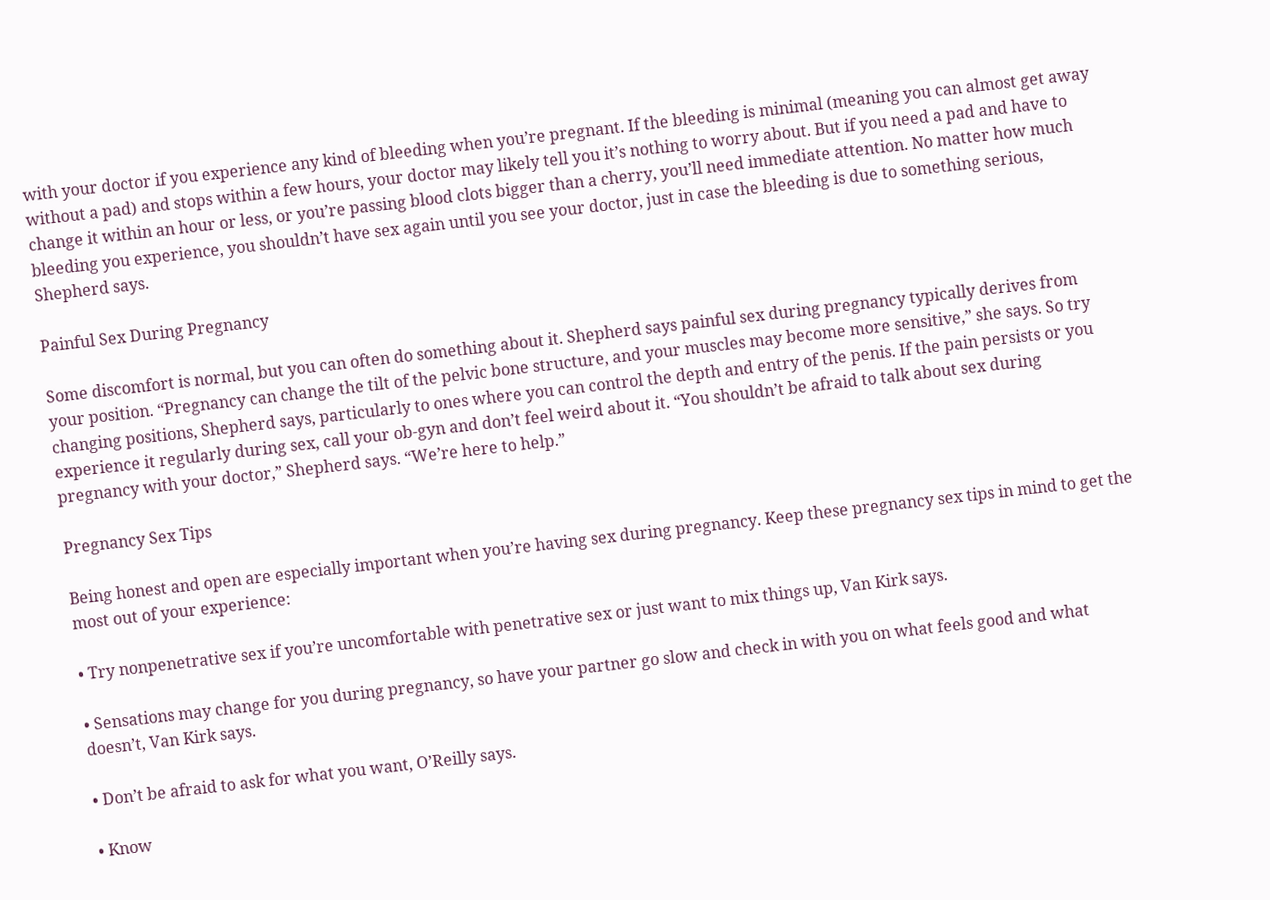with your doctor if you experience any kind of bleeding when you’re pregnant. If the bleeding is minimal (meaning you can almost get away without a pad) and stops within a few hours, your doctor may likely tell you it’s nothing to worry about. But if you need a pad and have to change it within an hour or less, or you’re passing blood clots bigger than a cherry, you’ll need immediate attention. No matter how much bleeding you experience, you shouldn’t have sex again until you see your doctor, just in case the bleeding is due to something serious, Shepherd says.

Painful Sex During Pregnancy

Some discomfort is normal, but you can often do something about it. Shepherd says painful sex during pregnancy typically derives from your position. “Pregnancy can change the tilt of the pelvic bone structure, and your muscles may become more sensitive,” she says. So try changing positions, Shepherd says, particularly to ones where you can control the depth and entry of the penis. If the pain persists or you experience it regularly during sex, call your ob-gyn and don’t feel weird about it. “You shouldn’t be afraid to talk about sex during pregnancy with your doctor,” Shepherd says. “We’re here to help.”

Pregnancy Sex Tips

Being honest and open are especially important when you’re having sex during pregnancy. Keep these pregnancy sex tips in mind to get the most out of your experience:

• Try nonpenetrative sex if you’re uncomfortable with penetrative sex or just want to mix things up, Van Kirk says.

• Sensations may change for you during pregnancy, so have your partner go slow and check in with you on what feels good and what doesn’t, Van Kirk says.

• Don’t be afraid to ask for what you want, O’Reilly says.

• Know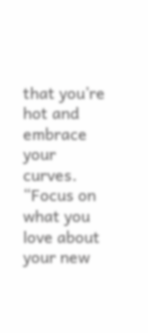that you’re hot and embrace your curves. “Focus on what you love about your new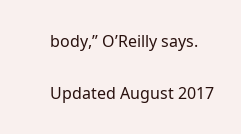body,” O’Reilly says.

Updated August 2017